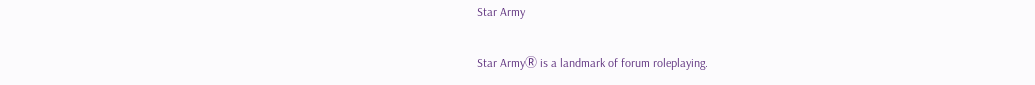Star Army

Star ArmyⓇ is a landmark of forum roleplaying.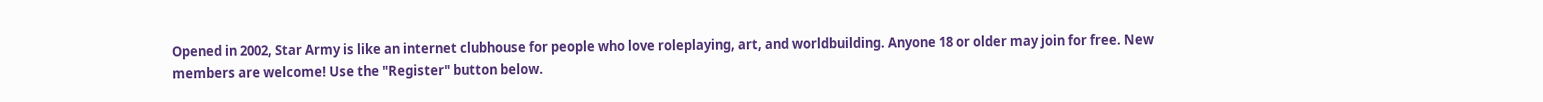Opened in 2002, Star Army is like an internet clubhouse for people who love roleplaying, art, and worldbuilding. Anyone 18 or older may join for free. New members are welcome! Use the "Register" button below.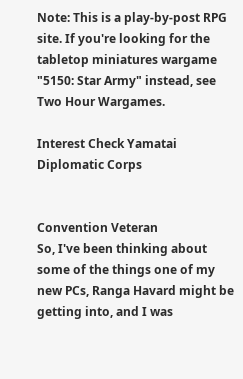Note: This is a play-by-post RPG site. If you're looking for the tabletop miniatures wargame "5150: Star Army" instead, see Two Hour Wargames.

Interest Check Yamatai Diplomatic Corps


Convention Veteran
So, I've been thinking about some of the things one of my new PCs, Ranga Havard might be getting into, and I was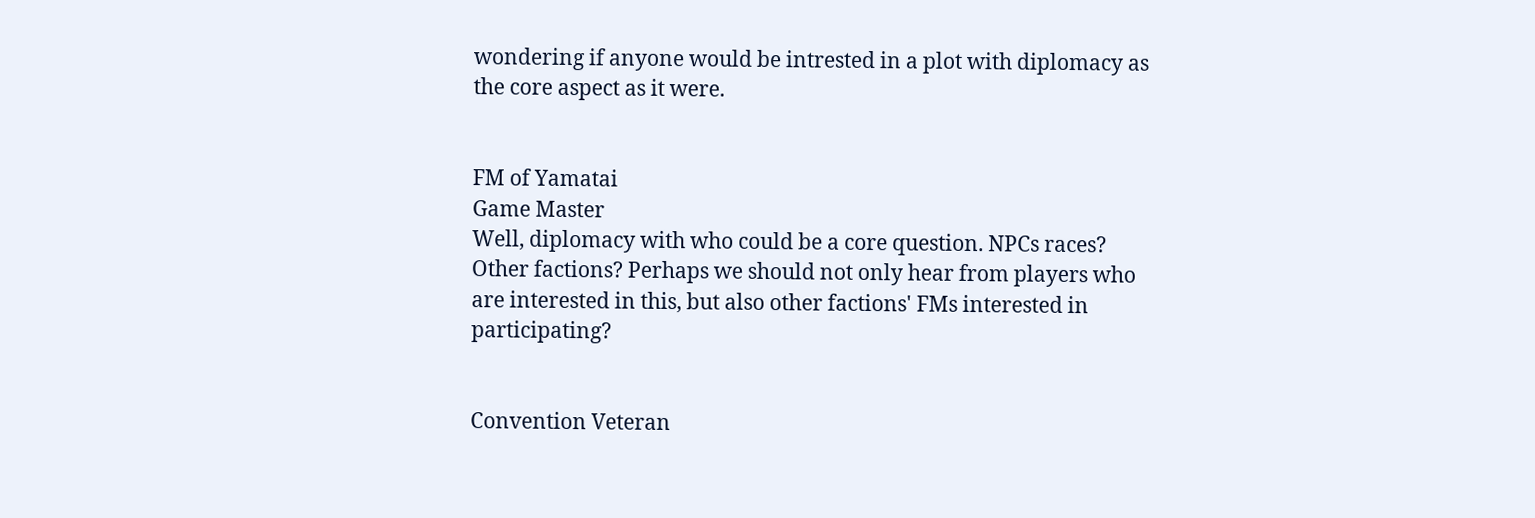wondering if anyone would be intrested in a plot with diplomacy as the core aspect as it were.


FM of Yamatai
Game Master
Well, diplomacy with who could be a core question. NPCs races? Other factions? Perhaps we should not only hear from players who are interested in this, but also other factions' FMs interested in participating?


Convention Veteran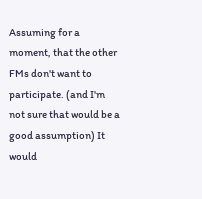Assuming for a moment, that the other FMs don't want to participate. (and I'm not sure that would be a good assumption) It would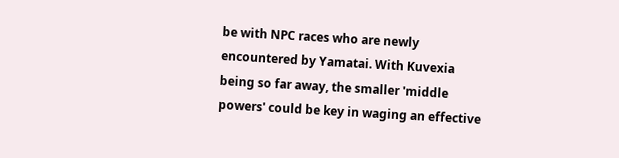be with NPC races who are newly encountered by Yamatai. With Kuvexia being so far away, the smaller 'middle powers' could be key in waging an effective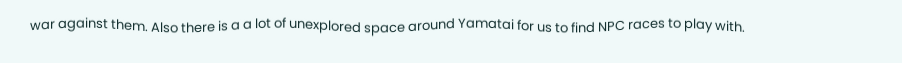war against them. Also there is a a lot of unexplored space around Yamatai for us to find NPC races to play with.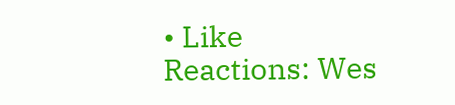• Like
Reactions: Wes